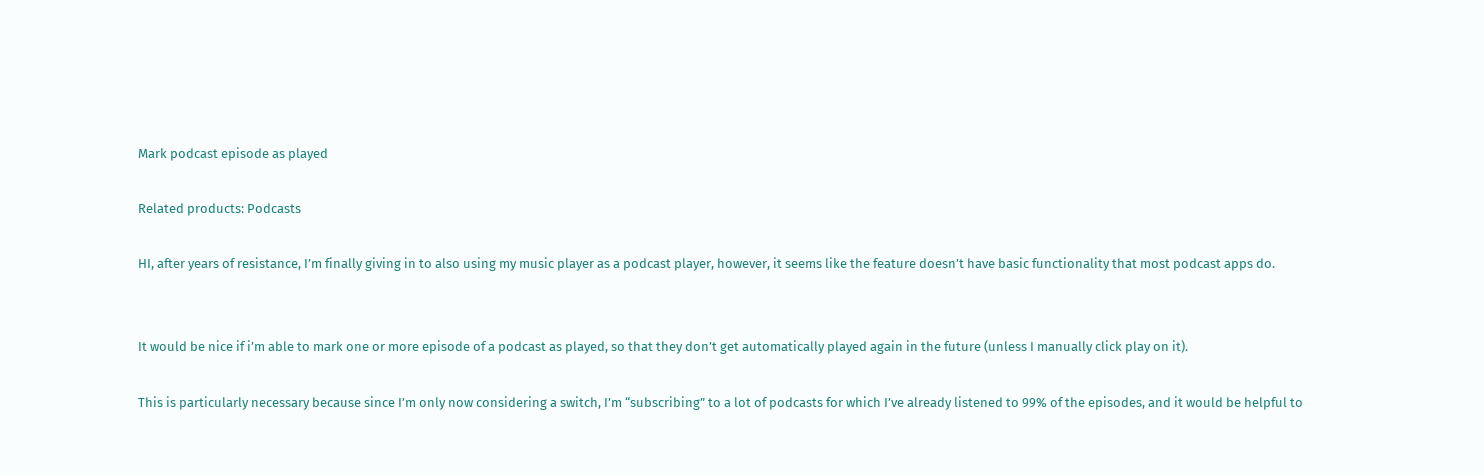Mark podcast episode as played

Related products: Podcasts

HI, after years of resistance, I’m finally giving in to also using my music player as a podcast player, however, it seems like the feature doesn’t have basic functionality that most podcast apps do.


It would be nice if i’m able to mark one or more episode of a podcast as played, so that they don’t get automatically played again in the future (unless I manually click play on it).

This is particularly necessary because since I’m only now considering a switch, I’m “subscribing” to a lot of podcasts for which I’ve already listened to 99% of the episodes, and it would be helpful to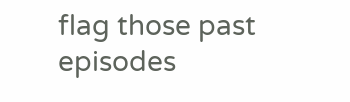flag those past episodes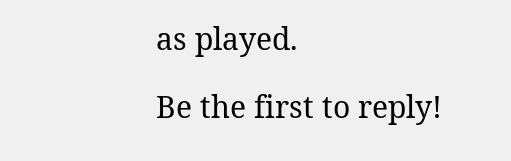as played.

Be the first to reply!